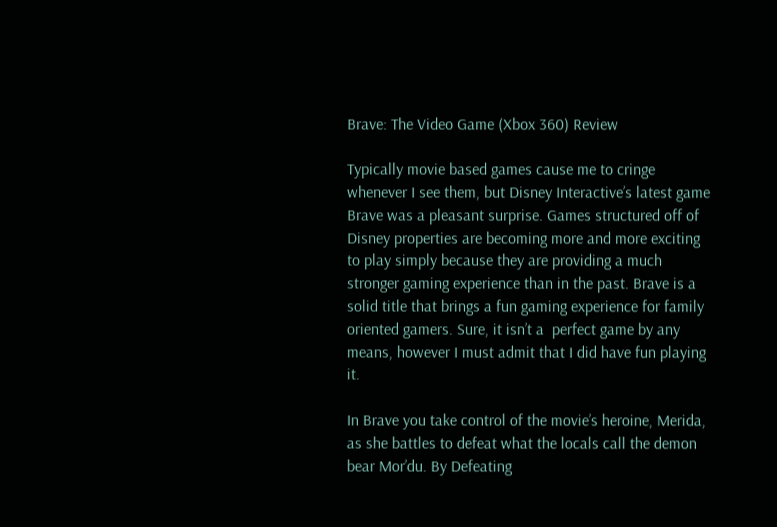Brave: The Video Game (Xbox 360) Review

Typically movie based games cause me to cringe whenever I see them, but Disney Interactive’s latest game Brave was a pleasant surprise. Games structured off of Disney properties are becoming more and more exciting to play simply because they are providing a much stronger gaming experience than in the past. Brave is a solid title that brings a fun gaming experience for family oriented gamers. Sure, it isn’t a  perfect game by any means, however I must admit that I did have fun playing it.

In Brave you take control of the movie’s heroine, Merida, as she battles to defeat what the locals call the demon bear Mor’du. By Defeating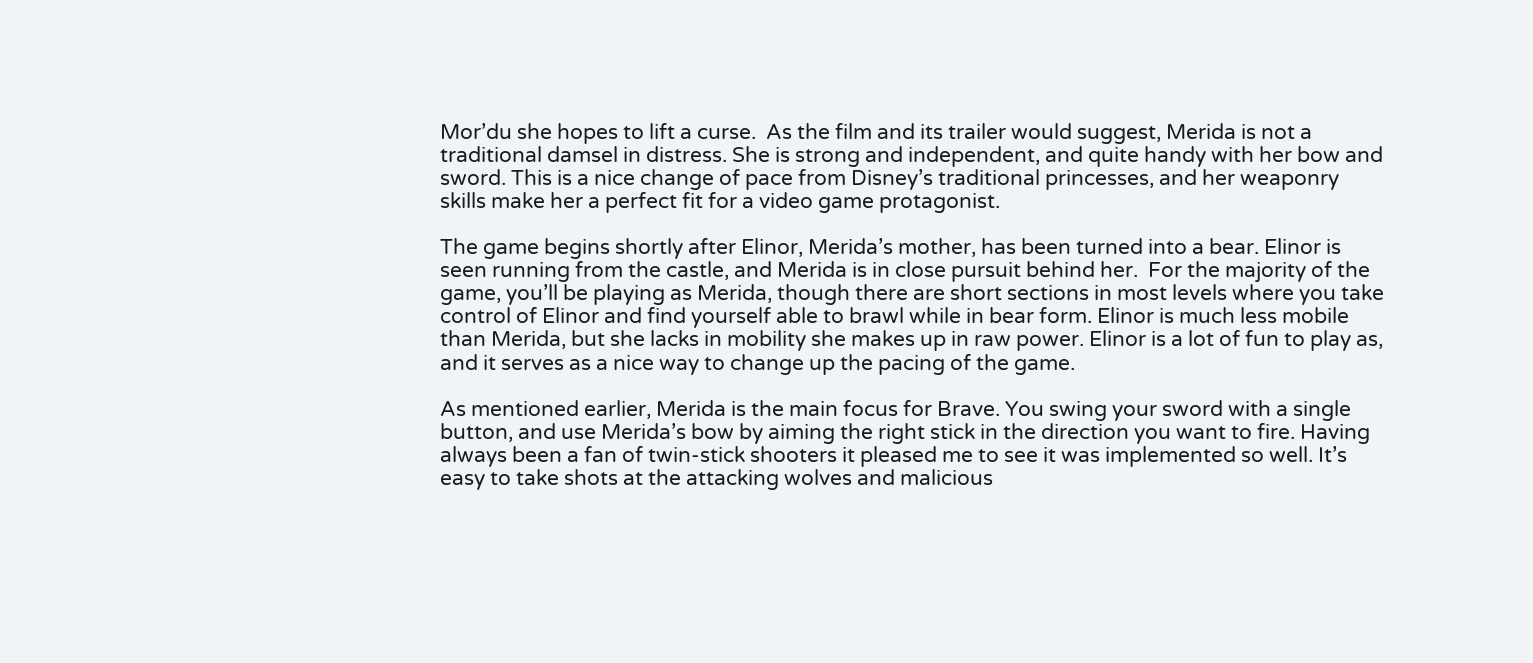Mor’du she hopes to lift a curse.  As the film and its trailer would suggest, Merida is not a traditional damsel in distress. She is strong and independent, and quite handy with her bow and sword. This is a nice change of pace from Disney’s traditional princesses, and her weaponry skills make her a perfect fit for a video game protagonist.

The game begins shortly after Elinor, Merida’s mother, has been turned into a bear. Elinor is seen running from the castle, and Merida is in close pursuit behind her.  For the majority of the game, you’ll be playing as Merida, though there are short sections in most levels where you take control of Elinor and find yourself able to brawl while in bear form. Elinor is much less mobile than Merida, but she lacks in mobility she makes up in raw power. Elinor is a lot of fun to play as, and it serves as a nice way to change up the pacing of the game.

As mentioned earlier, Merida is the main focus for Brave. You swing your sword with a single button, and use Merida’s bow by aiming the right stick in the direction you want to fire. Having always been a fan of twin-stick shooters it pleased me to see it was implemented so well. It’s easy to take shots at the attacking wolves and malicious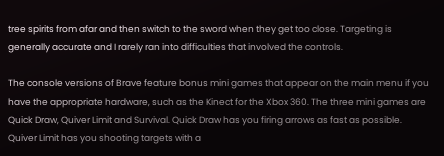tree spirits from afar and then switch to the sword when they get too close. Targeting is generally accurate and I rarely ran into difficulties that involved the controls.

The console versions of Brave feature bonus mini games that appear on the main menu if you have the appropriate hardware, such as the Kinect for the Xbox 360. The three mini games are Quick Draw, Quiver Limit and Survival. Quick Draw has you firing arrows as fast as possible. Quiver Limit has you shooting targets with a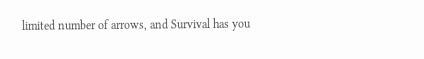limited number of arrows, and Survival has you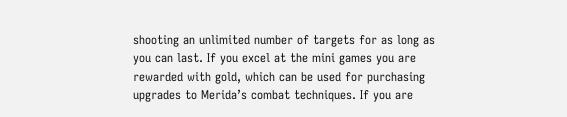shooting an unlimited number of targets for as long as you can last. If you excel at the mini games you are rewarded with gold, which can be used for purchasing upgrades to Merida’s combat techniques. If you are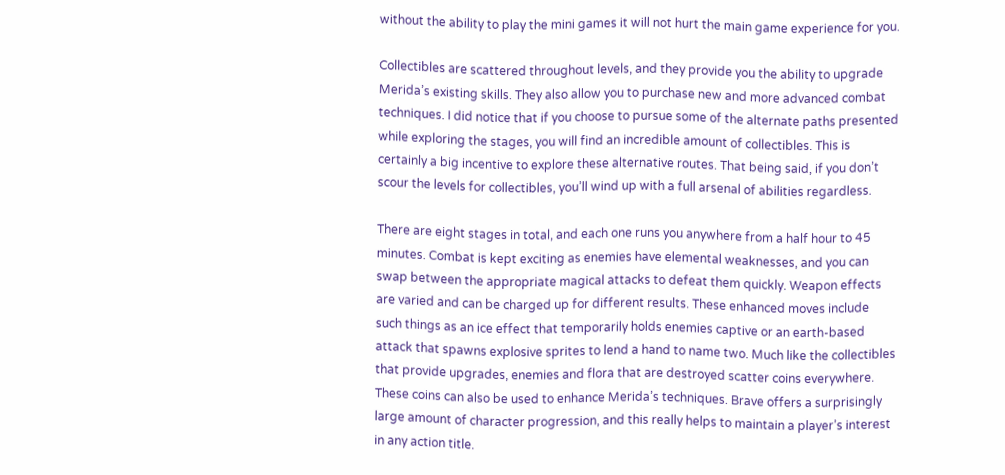without the ability to play the mini games it will not hurt the main game experience for you.

Collectibles are scattered throughout levels, and they provide you the ability to upgrade Merida’s existing skills. They also allow you to purchase new and more advanced combat techniques. I did notice that if you choose to pursue some of the alternate paths presented while exploring the stages, you will find an incredible amount of collectibles. This is certainly a big incentive to explore these alternative routes. That being said, if you don’t scour the levels for collectibles, you’ll wind up with a full arsenal of abilities regardless.

There are eight stages in total, and each one runs you anywhere from a half hour to 45 minutes. Combat is kept exciting as enemies have elemental weaknesses, and you can swap between the appropriate magical attacks to defeat them quickly. Weapon effects are varied and can be charged up for different results. These enhanced moves include such things as an ice effect that temporarily holds enemies captive or an earth-based attack that spawns explosive sprites to lend a hand to name two. Much like the collectibles that provide upgrades, enemies and flora that are destroyed scatter coins everywhere. These coins can also be used to enhance Merida’s techniques. Brave offers a surprisingly large amount of character progression, and this really helps to maintain a player’s interest in any action title.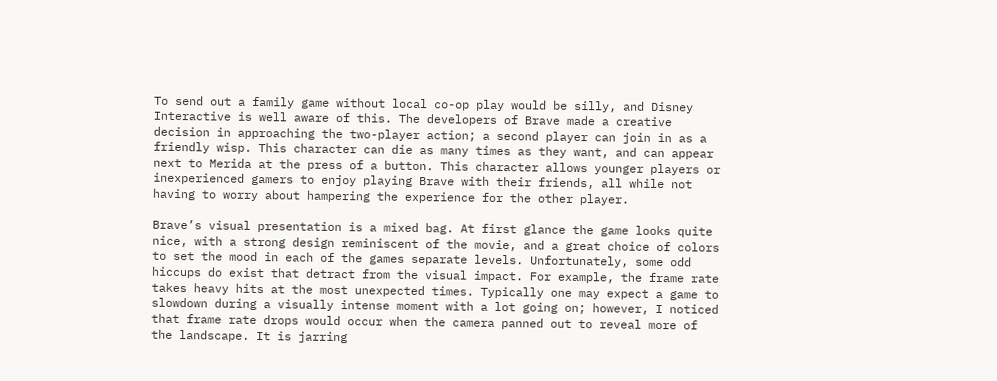To send out a family game without local co-op play would be silly, and Disney Interactive is well aware of this. The developers of Brave made a creative decision in approaching the two-player action; a second player can join in as a friendly wisp. This character can die as many times as they want, and can appear next to Merida at the press of a button. This character allows younger players or inexperienced gamers to enjoy playing Brave with their friends, all while not having to worry about hampering the experience for the other player.

Brave’s visual presentation is a mixed bag. At first glance the game looks quite nice, with a strong design reminiscent of the movie, and a great choice of colors to set the mood in each of the games separate levels. Unfortunately, some odd hiccups do exist that detract from the visual impact. For example, the frame rate takes heavy hits at the most unexpected times. Typically one may expect a game to slowdown during a visually intense moment with a lot going on; however, I noticed that frame rate drops would occur when the camera panned out to reveal more of the landscape. It is jarring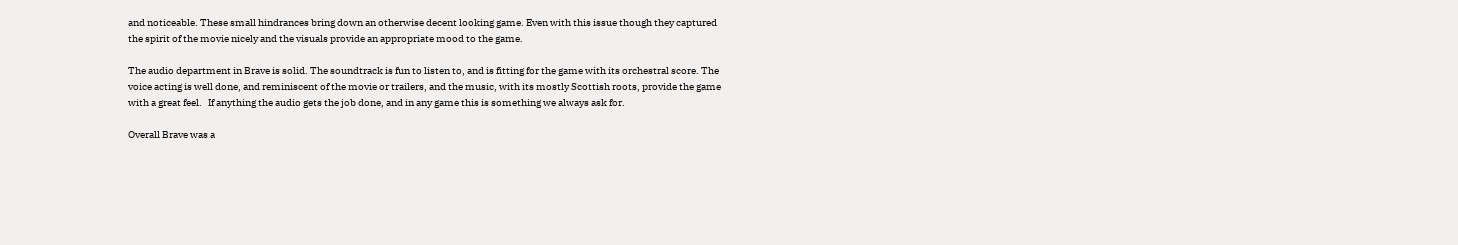and noticeable. These small hindrances bring down an otherwise decent looking game. Even with this issue though they captured the spirit of the movie nicely and the visuals provide an appropriate mood to the game.

The audio department in Brave is solid. The soundtrack is fun to listen to, and is fitting for the game with its orchestral score. The voice acting is well done, and reminiscent of the movie or trailers, and the music, with its mostly Scottish roots, provide the game with a great feel.   If anything the audio gets the job done, and in any game this is something we always ask for.

Overall Brave was a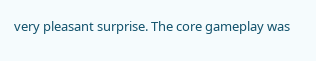very pleasant surprise. The core gameplay was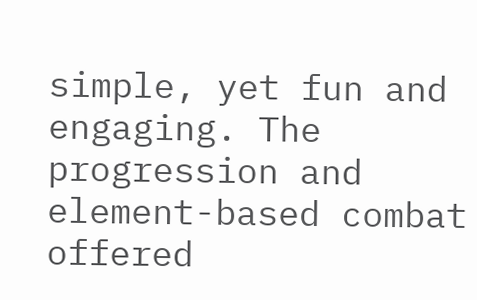simple, yet fun and engaging. The progression and element-based combat offered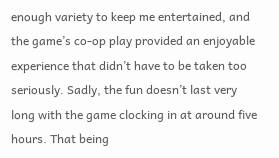enough variety to keep me entertained, and the game’s co-op play provided an enjoyable experience that didn’t have to be taken too seriously. Sadly, the fun doesn’t last very long with the game clocking in at around five hours. That being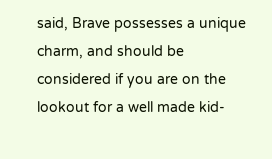said, Brave possesses a unique charm, and should be considered if you are on the lookout for a well made kid-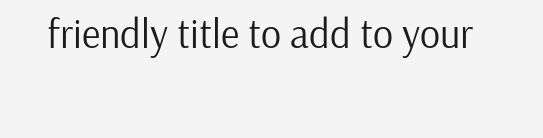friendly title to add to your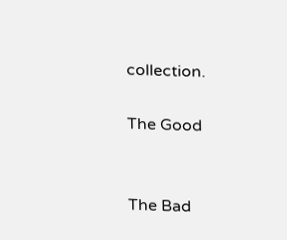collection.

The Good


The Bad